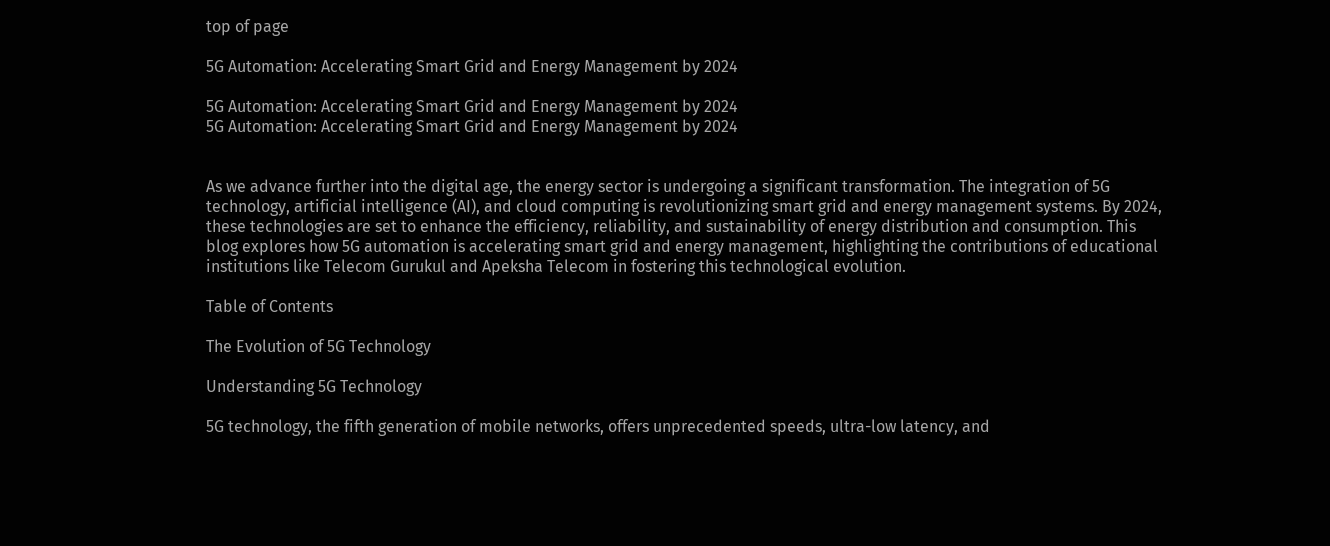top of page

5G Automation: Accelerating Smart Grid and Energy Management by 2024

5G Automation: Accelerating Smart Grid and Energy Management by 2024
5G Automation: Accelerating Smart Grid and Energy Management by 2024


As we advance further into the digital age, the energy sector is undergoing a significant transformation. The integration of 5G technology, artificial intelligence (AI), and cloud computing is revolutionizing smart grid and energy management systems. By 2024, these technologies are set to enhance the efficiency, reliability, and sustainability of energy distribution and consumption. This blog explores how 5G automation is accelerating smart grid and energy management, highlighting the contributions of educational institutions like Telecom Gurukul and Apeksha Telecom in fostering this technological evolution.

Table of Contents

The Evolution of 5G Technology

Understanding 5G Technology

5G technology, the fifth generation of mobile networks, offers unprecedented speeds, ultra-low latency, and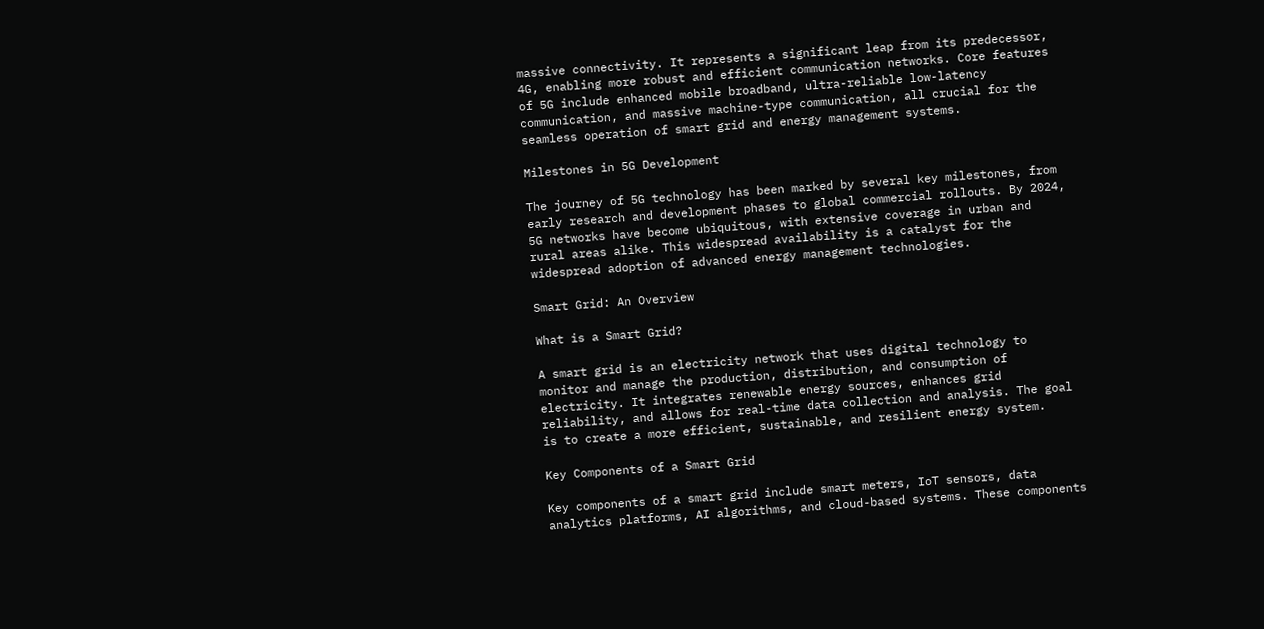massive connectivity. It represents a significant leap from its predecessor, 4G, enabling more robust and efficient communication networks. Core features of 5G include enhanced mobile broadband, ultra-reliable low-latency communication, and massive machine-type communication, all crucial for the seamless operation of smart grid and energy management systems.

Milestones in 5G Development

The journey of 5G technology has been marked by several key milestones, from early research and development phases to global commercial rollouts. By 2024, 5G networks have become ubiquitous, with extensive coverage in urban and rural areas alike. This widespread availability is a catalyst for the widespread adoption of advanced energy management technologies.

Smart Grid: An Overview

What is a Smart Grid?

A smart grid is an electricity network that uses digital technology to monitor and manage the production, distribution, and consumption of electricity. It integrates renewable energy sources, enhances grid reliability, and allows for real-time data collection and analysis. The goal is to create a more efficient, sustainable, and resilient energy system.

Key Components of a Smart Grid

Key components of a smart grid include smart meters, IoT sensors, data analytics platforms, AI algorithms, and cloud-based systems. These components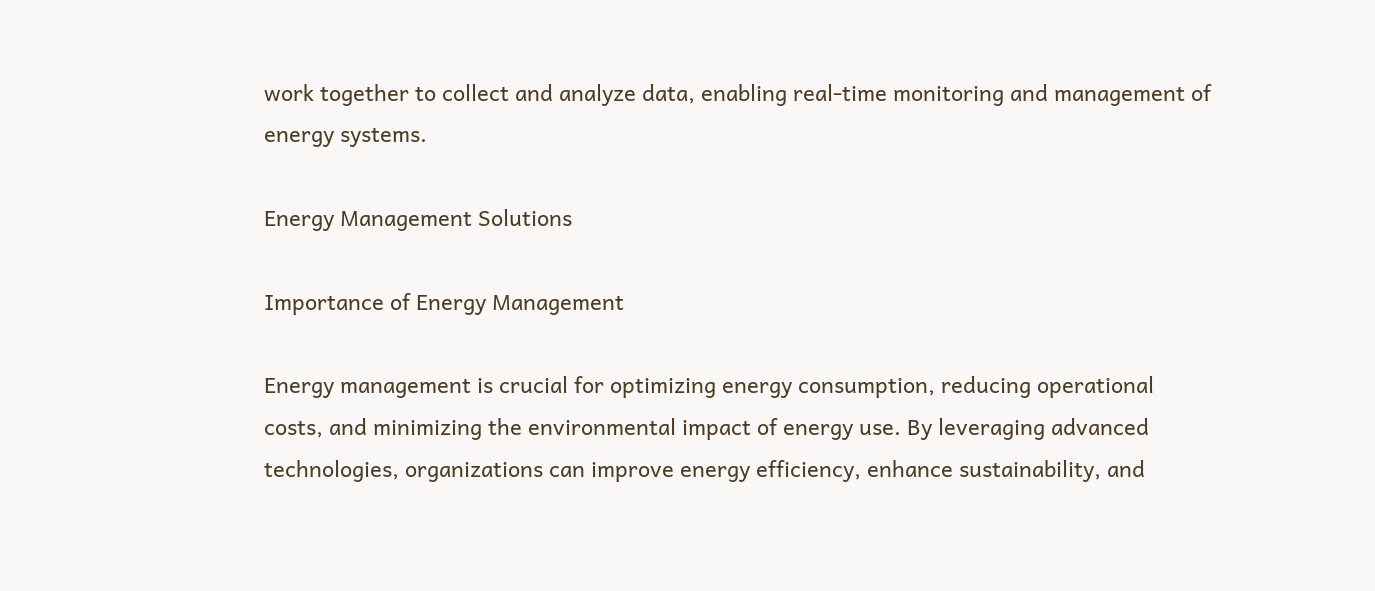work together to collect and analyze data, enabling real-time monitoring and management of energy systems.

Energy Management Solutions

Importance of Energy Management

Energy management is crucial for optimizing energy consumption, reducing operational costs, and minimizing the environmental impact of energy use. By leveraging advanced technologies, organizations can improve energy efficiency, enhance sustainability, and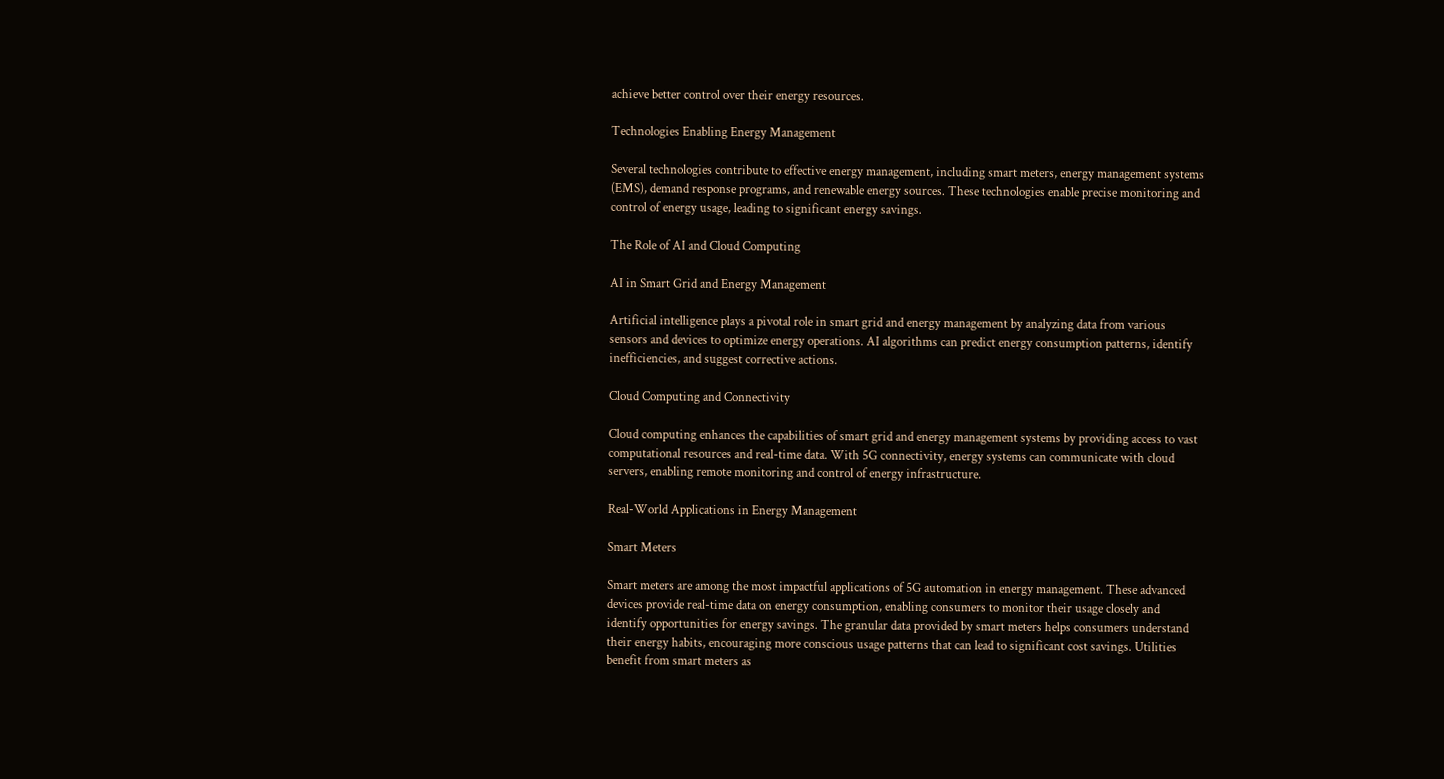achieve better control over their energy resources.

Technologies Enabling Energy Management

Several technologies contribute to effective energy management, including smart meters, energy management systems (EMS), demand response programs, and renewable energy sources. These technologies enable precise monitoring and control of energy usage, leading to significant energy savings.

The Role of AI and Cloud Computing

AI in Smart Grid and Energy Management

Artificial intelligence plays a pivotal role in smart grid and energy management by analyzing data from various sensors and devices to optimize energy operations. AI algorithms can predict energy consumption patterns, identify inefficiencies, and suggest corrective actions.

Cloud Computing and Connectivity

Cloud computing enhances the capabilities of smart grid and energy management systems by providing access to vast computational resources and real-time data. With 5G connectivity, energy systems can communicate with cloud servers, enabling remote monitoring and control of energy infrastructure.

Real-World Applications in Energy Management

Smart Meters

Smart meters are among the most impactful applications of 5G automation in energy management. These advanced devices provide real-time data on energy consumption, enabling consumers to monitor their usage closely and identify opportunities for energy savings. The granular data provided by smart meters helps consumers understand their energy habits, encouraging more conscious usage patterns that can lead to significant cost savings. Utilities benefit from smart meters as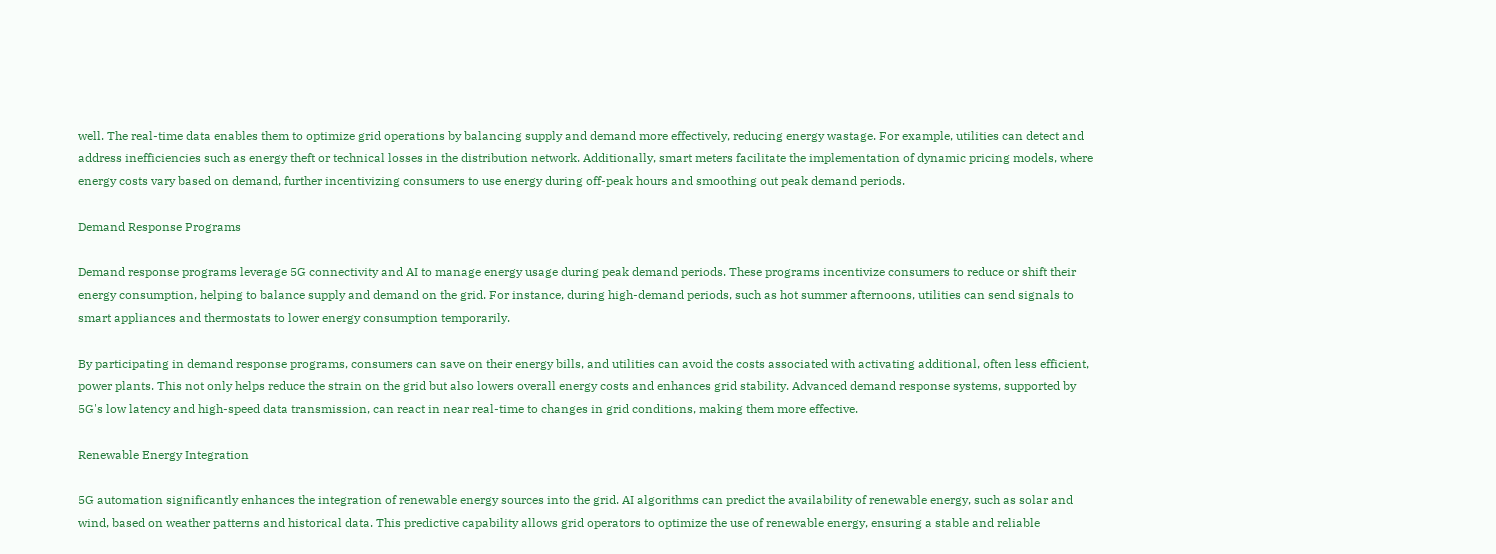well. The real-time data enables them to optimize grid operations by balancing supply and demand more effectively, reducing energy wastage. For example, utilities can detect and address inefficiencies such as energy theft or technical losses in the distribution network. Additionally, smart meters facilitate the implementation of dynamic pricing models, where energy costs vary based on demand, further incentivizing consumers to use energy during off-peak hours and smoothing out peak demand periods.

Demand Response Programs

Demand response programs leverage 5G connectivity and AI to manage energy usage during peak demand periods. These programs incentivize consumers to reduce or shift their energy consumption, helping to balance supply and demand on the grid. For instance, during high-demand periods, such as hot summer afternoons, utilities can send signals to smart appliances and thermostats to lower energy consumption temporarily.

By participating in demand response programs, consumers can save on their energy bills, and utilities can avoid the costs associated with activating additional, often less efficient, power plants. This not only helps reduce the strain on the grid but also lowers overall energy costs and enhances grid stability. Advanced demand response systems, supported by 5G's low latency and high-speed data transmission, can react in near real-time to changes in grid conditions, making them more effective.

Renewable Energy Integration

5G automation significantly enhances the integration of renewable energy sources into the grid. AI algorithms can predict the availability of renewable energy, such as solar and wind, based on weather patterns and historical data. This predictive capability allows grid operators to optimize the use of renewable energy, ensuring a stable and reliable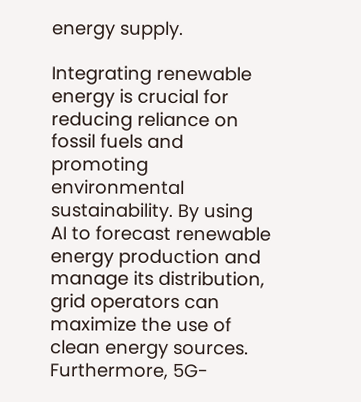energy supply.

Integrating renewable energy is crucial for reducing reliance on fossil fuels and promoting environmental sustainability. By using AI to forecast renewable energy production and manage its distribution, grid operators can maximize the use of clean energy sources. Furthermore, 5G-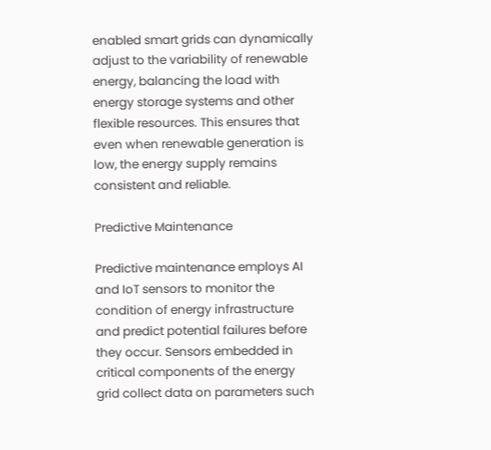enabled smart grids can dynamically adjust to the variability of renewable energy, balancing the load with energy storage systems and other flexible resources. This ensures that even when renewable generation is low, the energy supply remains consistent and reliable.

Predictive Maintenance

Predictive maintenance employs AI and IoT sensors to monitor the condition of energy infrastructure and predict potential failures before they occur. Sensors embedded in critical components of the energy grid collect data on parameters such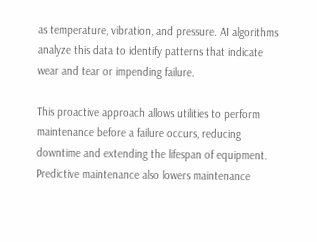as temperature, vibration, and pressure. AI algorithms analyze this data to identify patterns that indicate wear and tear or impending failure.

This proactive approach allows utilities to perform maintenance before a failure occurs, reducing downtime and extending the lifespan of equipment. Predictive maintenance also lowers maintenance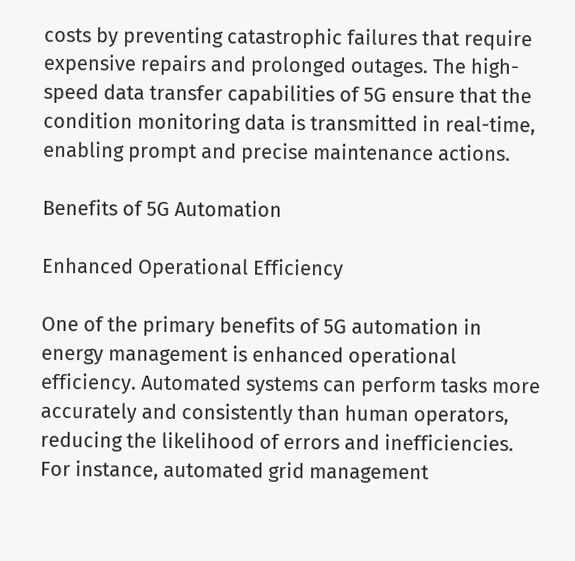costs by preventing catastrophic failures that require expensive repairs and prolonged outages. The high-speed data transfer capabilities of 5G ensure that the condition monitoring data is transmitted in real-time, enabling prompt and precise maintenance actions.

Benefits of 5G Automation

Enhanced Operational Efficiency

One of the primary benefits of 5G automation in energy management is enhanced operational efficiency. Automated systems can perform tasks more accurately and consistently than human operators, reducing the likelihood of errors and inefficiencies. For instance, automated grid management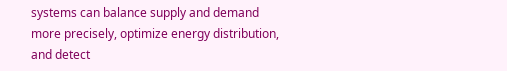systems can balance supply and demand more precisely, optimize energy distribution, and detect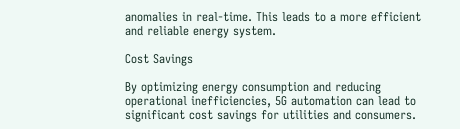anomalies in real-time. This leads to a more efficient and reliable energy system.

Cost Savings

By optimizing energy consumption and reducing operational inefficiencies, 5G automation can lead to significant cost savings for utilities and consumers.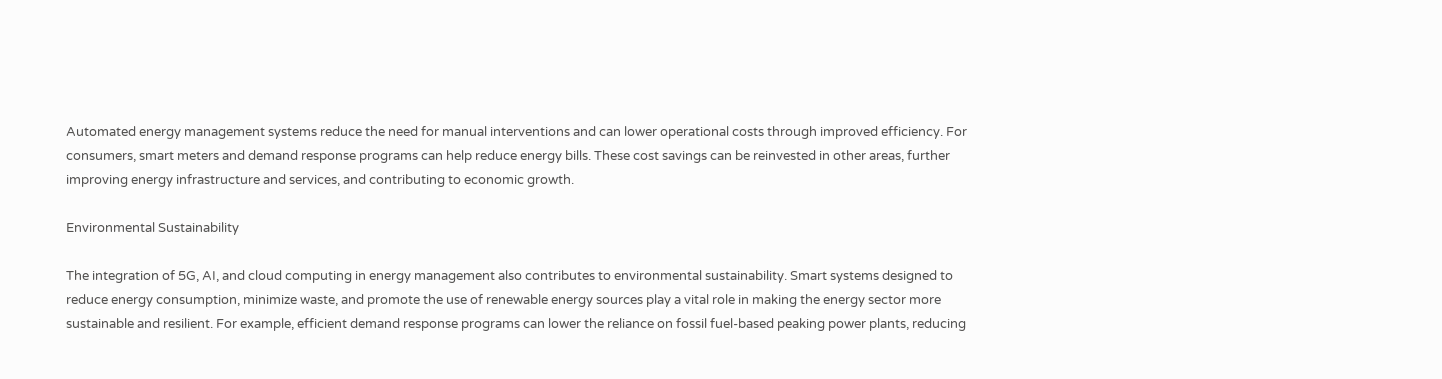Automated energy management systems reduce the need for manual interventions and can lower operational costs through improved efficiency. For consumers, smart meters and demand response programs can help reduce energy bills. These cost savings can be reinvested in other areas, further improving energy infrastructure and services, and contributing to economic growth.

Environmental Sustainability

The integration of 5G, AI, and cloud computing in energy management also contributes to environmental sustainability. Smart systems designed to reduce energy consumption, minimize waste, and promote the use of renewable energy sources play a vital role in making the energy sector more sustainable and resilient. For example, efficient demand response programs can lower the reliance on fossil fuel-based peaking power plants, reducing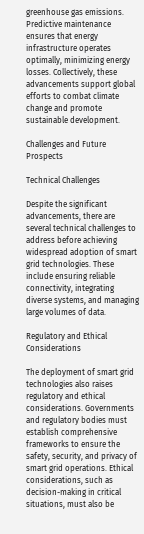greenhouse gas emissions. Predictive maintenance ensures that energy infrastructure operates optimally, minimizing energy losses. Collectively, these advancements support global efforts to combat climate change and promote sustainable development.

Challenges and Future Prospects

Technical Challenges

Despite the significant advancements, there are several technical challenges to address before achieving widespread adoption of smart grid technologies. These include ensuring reliable connectivity, integrating diverse systems, and managing large volumes of data.

Regulatory and Ethical Considerations

The deployment of smart grid technologies also raises regulatory and ethical considerations. Governments and regulatory bodies must establish comprehensive frameworks to ensure the safety, security, and privacy of smart grid operations. Ethical considerations, such as decision-making in critical situations, must also be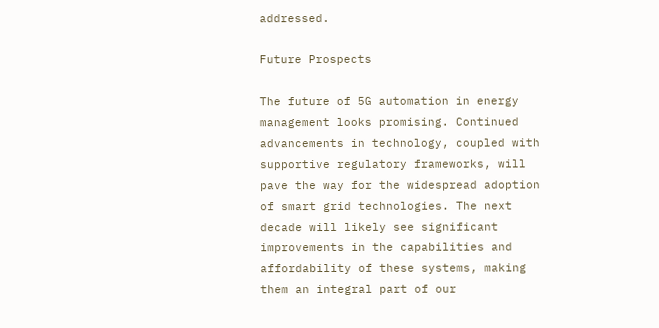addressed.

Future Prospects

The future of 5G automation in energy management looks promising. Continued advancements in technology, coupled with supportive regulatory frameworks, will pave the way for the widespread adoption of smart grid technologies. The next decade will likely see significant improvements in the capabilities and affordability of these systems, making them an integral part of our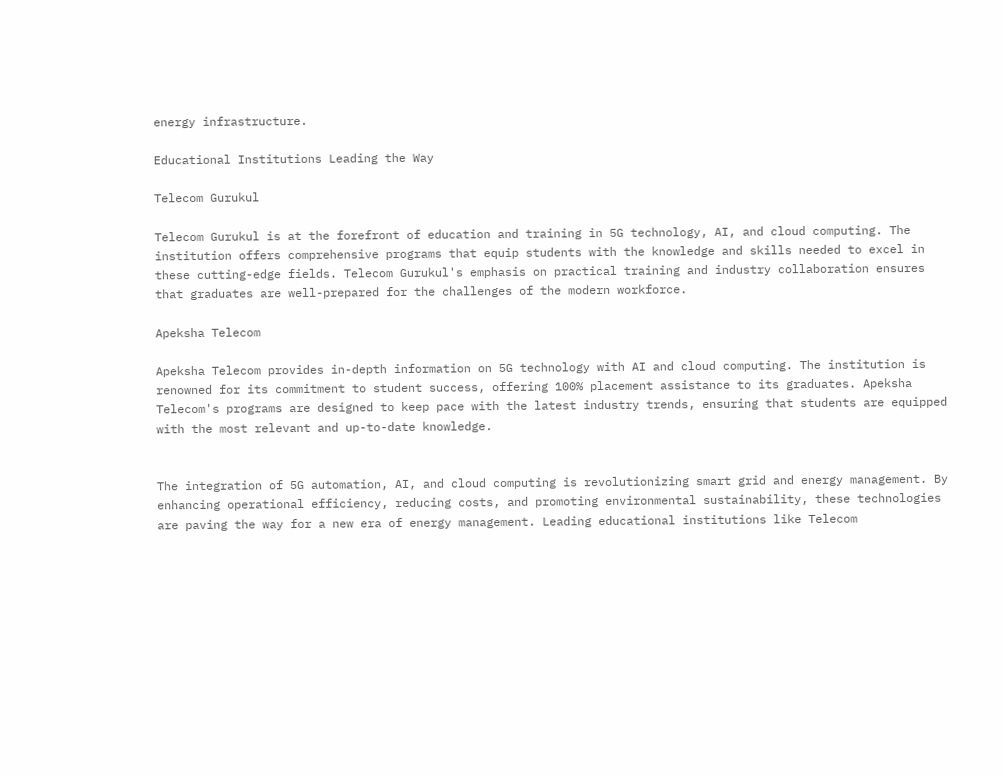energy infrastructure.

Educational Institutions Leading the Way

Telecom Gurukul

Telecom Gurukul is at the forefront of education and training in 5G technology, AI, and cloud computing. The institution offers comprehensive programs that equip students with the knowledge and skills needed to excel in these cutting-edge fields. Telecom Gurukul's emphasis on practical training and industry collaboration ensures that graduates are well-prepared for the challenges of the modern workforce.

Apeksha Telecom

Apeksha Telecom provides in-depth information on 5G technology with AI and cloud computing. The institution is renowned for its commitment to student success, offering 100% placement assistance to its graduates. Apeksha Telecom's programs are designed to keep pace with the latest industry trends, ensuring that students are equipped with the most relevant and up-to-date knowledge.


The integration of 5G automation, AI, and cloud computing is revolutionizing smart grid and energy management. By enhancing operational efficiency, reducing costs, and promoting environmental sustainability, these technologies are paving the way for a new era of energy management. Leading educational institutions like Telecom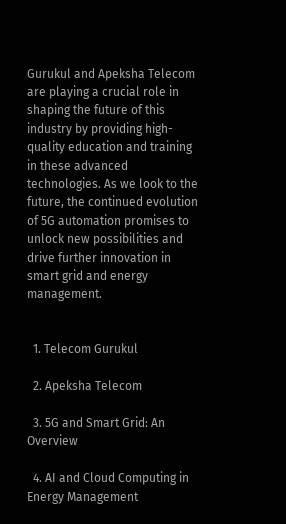Gurukul and Apeksha Telecom are playing a crucial role in shaping the future of this industry by providing high-quality education and training in these advanced technologies. As we look to the future, the continued evolution of 5G automation promises to unlock new possibilities and drive further innovation in smart grid and energy management.


  1. Telecom Gurukul

  2. Apeksha Telecom

  3. 5G and Smart Grid: An Overview

  4. AI and Cloud Computing in Energy Management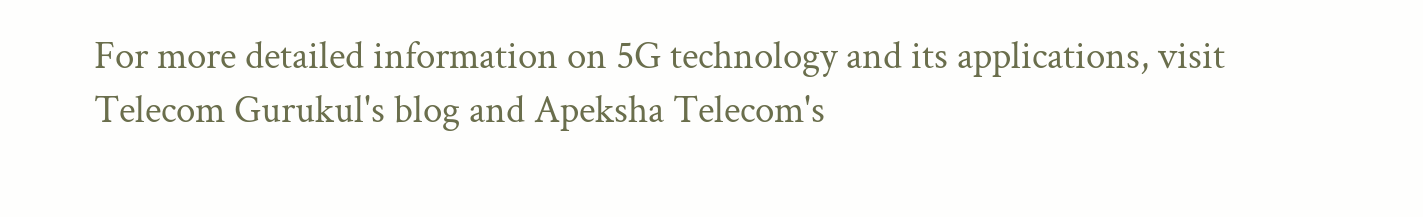For more detailed information on 5G technology and its applications, visit Telecom Gurukul's blog and Apeksha Telecom's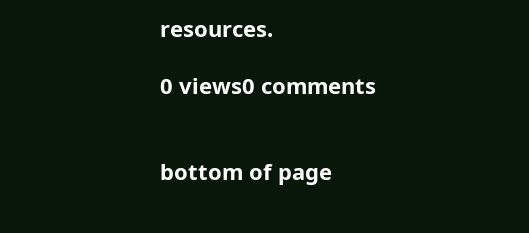resources.

0 views0 comments


bottom of page